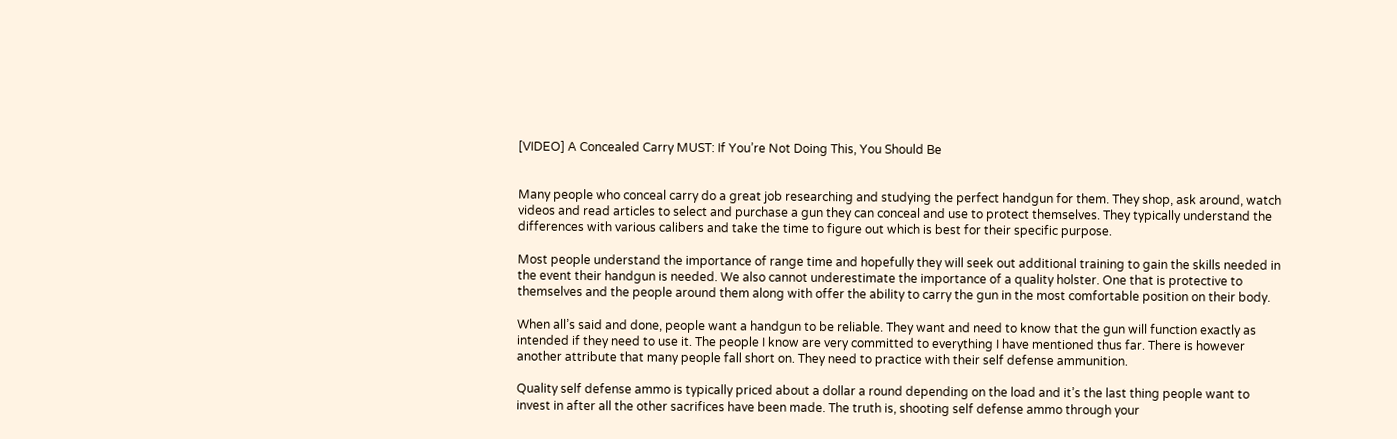[VIDEO] A Concealed Carry MUST: If You’re Not Doing This, You Should Be


Many people who conceal carry do a great job researching and studying the perfect handgun for them. They shop, ask around, watch videos and read articles to select and purchase a gun they can conceal and use to protect themselves. They typically understand the differences with various calibers and take the time to figure out which is best for their specific purpose.

Most people understand the importance of range time and hopefully they will seek out additional training to gain the skills needed in the event their handgun is needed. We also cannot underestimate the importance of a quality holster. One that is protective to themselves and the people around them along with offer the ability to carry the gun in the most comfortable position on their body.

When all’s said and done, people want a handgun to be reliable. They want and need to know that the gun will function exactly as intended if they need to use it. The people I know are very committed to everything I have mentioned thus far. There is however another attribute that many people fall short on. They need to practice with their self defense ammunition.

Quality self defense ammo is typically priced about a dollar a round depending on the load and it’s the last thing people want to invest in after all the other sacrifices have been made. The truth is, shooting self defense ammo through your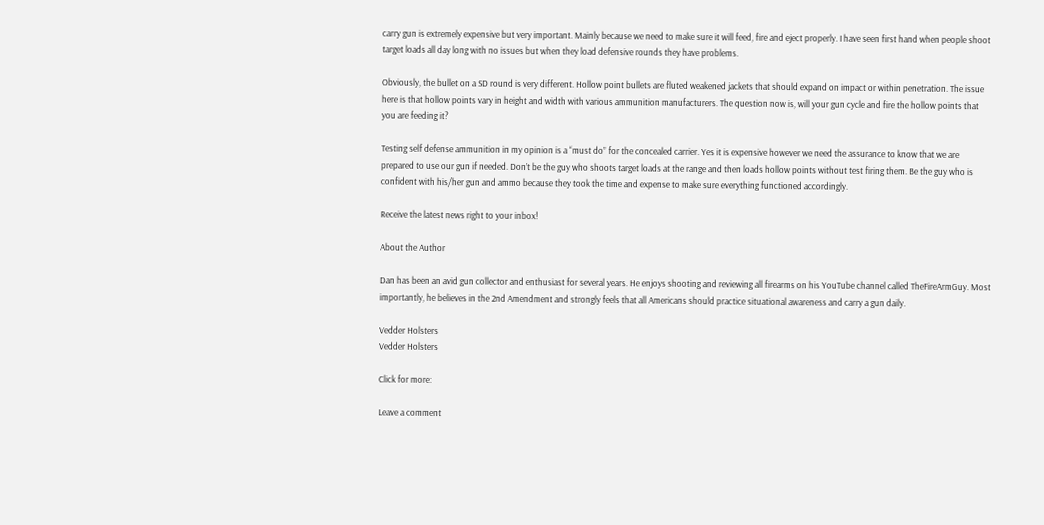carry gun is extremely expensive but very important. Mainly because we need to make sure it will feed, fire and eject properly. I have seen first hand when people shoot target loads all day long with no issues but when they load defensive rounds they have problems.

Obviously, the bullet on a SD round is very different. Hollow point bullets are fluted weakened jackets that should expand on impact or within penetration. The issue here is that hollow points vary in height and width with various ammunition manufacturers. The question now is, will your gun cycle and fire the hollow points that you are feeding it?

Testing self defense ammunition in my opinion is a “must do” for the concealed carrier. Yes it is expensive however we need the assurance to know that we are prepared to use our gun if needed. Don’t be the guy who shoots target loads at the range and then loads hollow points without test firing them. Be the guy who is confident with his/her gun and ammo because they took the time and expense to make sure everything functioned accordingly.

Receive the latest news right to your inbox!

About the Author

Dan has been an avid gun collector and enthusiast for several years. He enjoys shooting and reviewing all firearms on his YouTube channel called TheFireArmGuy. Most importantly, he believes in the 2nd Amendment and strongly feels that all Americans should practice situational awareness and carry a gun daily.

Vedder Holsters
Vedder Holsters

Click for more:

Leave a comment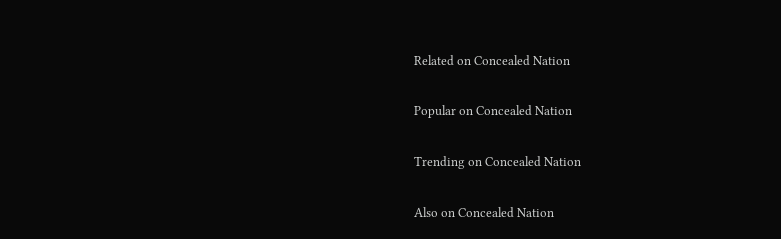Related on Concealed Nation

Popular on Concealed Nation

Trending on Concealed Nation

Also on Concealed Nation